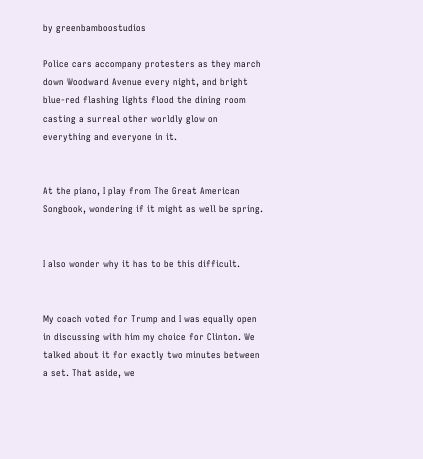by greenbamboostudios

Police cars accompany protesters as they march down Woodward Avenue every night, and bright blue-red flashing lights flood the dining room casting a surreal other worldly glow on everything and everyone in it.


At the piano, I play from The Great American Songbook, wondering if it might as well be spring.


I also wonder why it has to be this difficult.


My coach voted for Trump and I was equally open in discussing with him my choice for Clinton. We talked about it for exactly two minutes between a set. That aside, we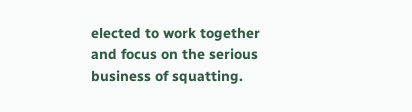elected to work together and focus on the serious business of squatting.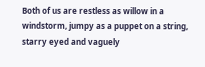Both of us are restless as willow in a windstorm, jumpy as a puppet on a string, starry eyed and vaguely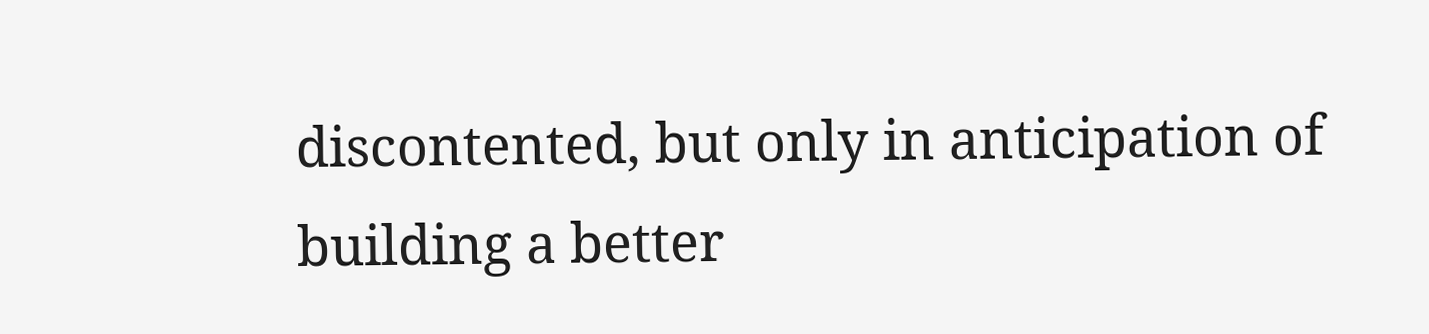discontented, but only in anticipation of building a better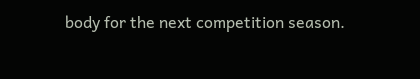body for the next competition season.